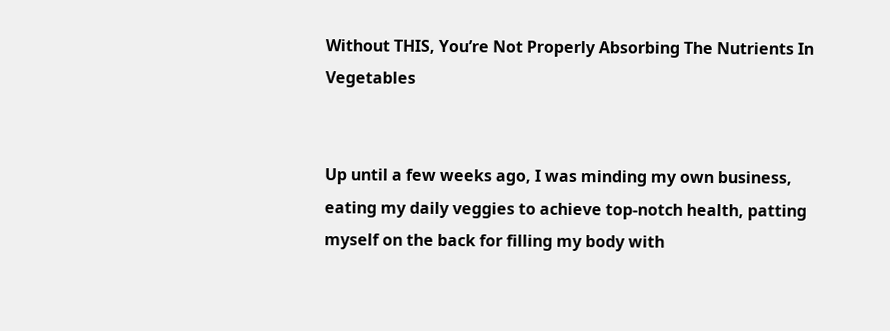Without THIS, You’re Not Properly Absorbing The Nutrients In Vegetables


Up until a few weeks ago, I was minding my own business, eating my daily veggies to achieve top-notch health, patting myself on the back for filling my body with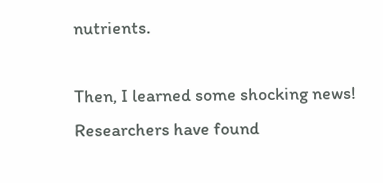nutrients.

Then, I learned some shocking news! Researchers have found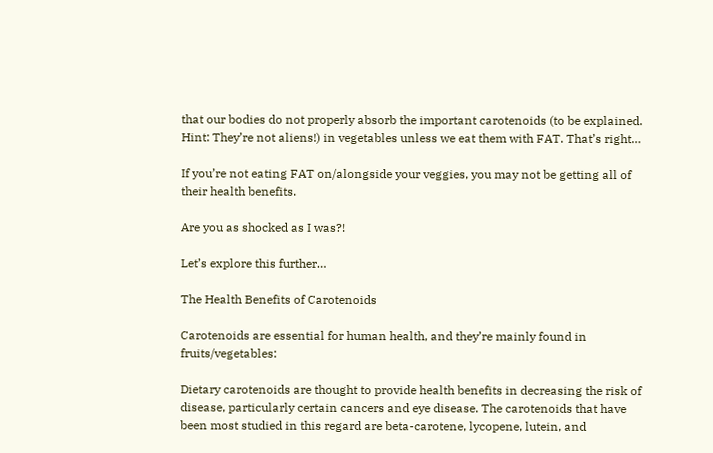that our bodies do not properly absorb the important carotenoids (to be explained. Hint: They’re not aliens!) in vegetables unless we eat them with FAT. That’s right…

If you’re not eating FAT on/alongside your veggies, you may not be getting all of their health benefits.

Are you as shocked as I was?!

Let’s explore this further…

The Health Benefits of Carotenoids

Carotenoids are essential for human health, and they’re mainly found in fruits/vegetables:

Dietary carotenoids are thought to provide health benefits in decreasing the risk of disease, particularly certain cancers and eye disease. The carotenoids that have been most studied in this regard are beta-carotene, lycopene, lutein, and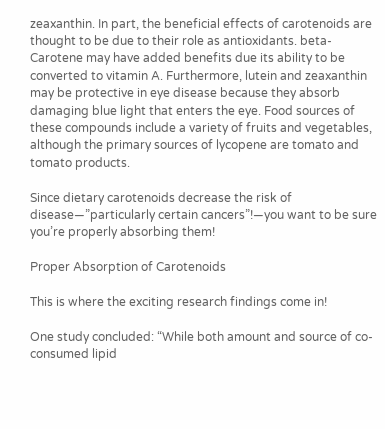zeaxanthin. In part, the beneficial effects of carotenoids are thought to be due to their role as antioxidants. beta-Carotene may have added benefits due its ability to be converted to vitamin A. Furthermore, lutein and zeaxanthin may be protective in eye disease because they absorb damaging blue light that enters the eye. Food sources of these compounds include a variety of fruits and vegetables, although the primary sources of lycopene are tomato and tomato products.

Since dietary carotenoids decrease the risk of disease—”particularly certain cancers”!—you want to be sure you’re properly absorbing them!

Proper Absorption of Carotenoids

This is where the exciting research findings come in!

One study concluded: “While both amount and source of co-consumed lipid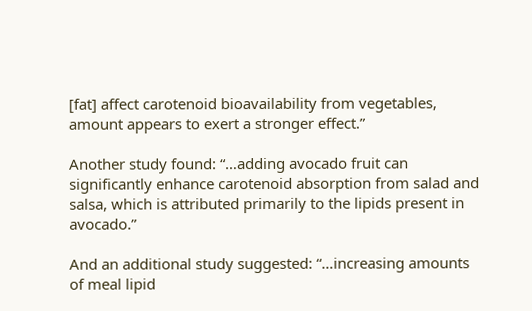[fat] affect carotenoid bioavailability from vegetables, amount appears to exert a stronger effect.”

Another study found: “…adding avocado fruit can significantly enhance carotenoid absorption from salad and salsa, which is attributed primarily to the lipids present in avocado.”

And an additional study suggested: “…increasing amounts of meal lipid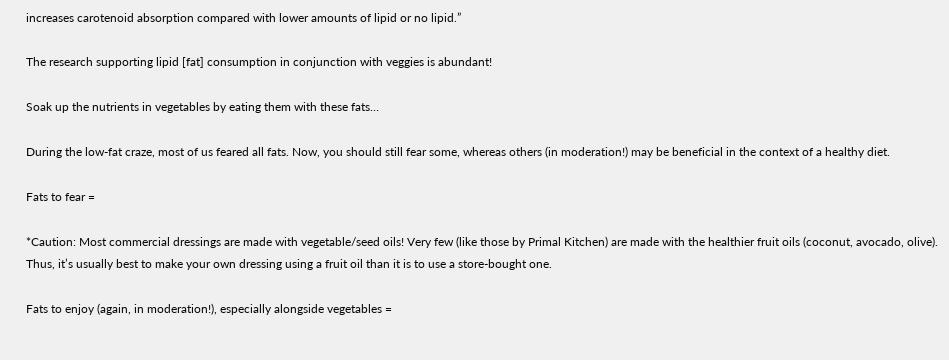increases carotenoid absorption compared with lower amounts of lipid or no lipid.”

The research supporting lipid [fat] consumption in conjunction with veggies is abundant!

Soak up the nutrients in vegetables by eating them with these fats…

During the low-fat craze, most of us feared all fats. Now, you should still fear some, whereas others (in moderation!) may be beneficial in the context of a healthy diet.

Fats to fear =

*Caution: Most commercial dressings are made with vegetable/seed oils! Very few (like those by Primal Kitchen) are made with the healthier fruit oils (coconut, avocado, olive). Thus, it’s usually best to make your own dressing using a fruit oil than it is to use a store-bought one.

Fats to enjoy (again, in moderation!), especially alongside vegetables =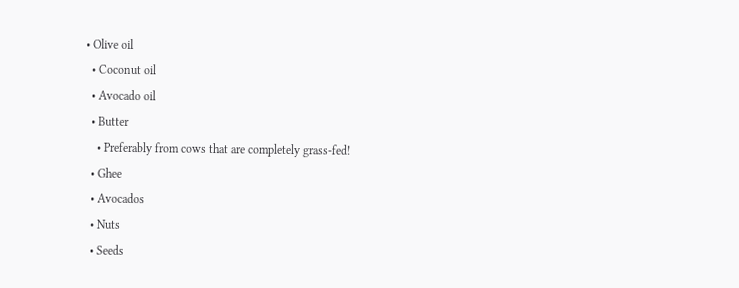• Olive oil
  • Coconut oil
  • Avocado oil
  • Butter
    • Preferably from cows that are completely grass-fed!
  • Ghee
  • Avocados
  • Nuts
  • Seeds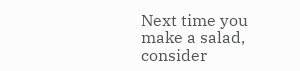Next time you make a salad, consider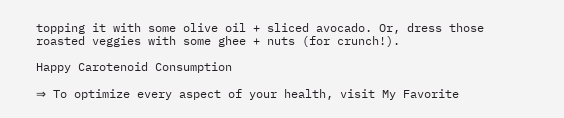topping it with some olive oil + sliced avocado. Or, dress those roasted veggies with some ghee + nuts (for crunch!).

Happy Carotenoid Consumption

⇒ To optimize every aspect of your health, visit My Favorite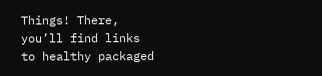Things! There, you’ll find links to healthy packaged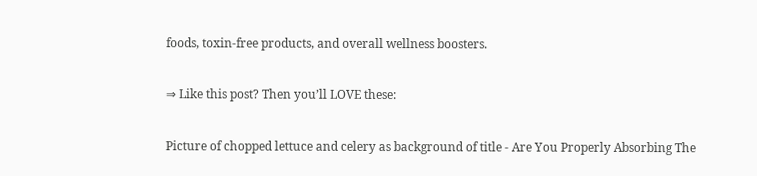foods, toxin-free products, and overall wellness boosters.

⇒ Like this post? Then you’ll LOVE these:

Picture of chopped lettuce and celery as background of title - Are You Properly Absorbing The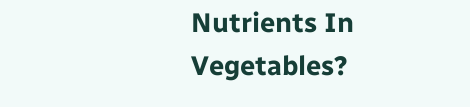Nutrients In Vegetables?